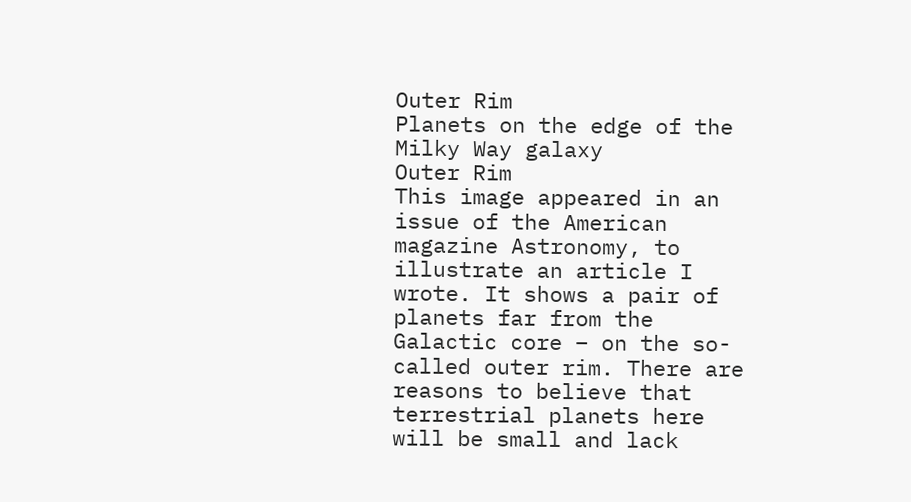Outer Rim
Planets on the edge of the Milky Way galaxy
Outer Rim
This image appeared in an issue of the American magazine Astronomy, to illustrate an article I wrote. It shows a pair of planets far from the Galactic core – on the so-called outer rim. There are reasons to believe that terrestrial planets here will be small and lack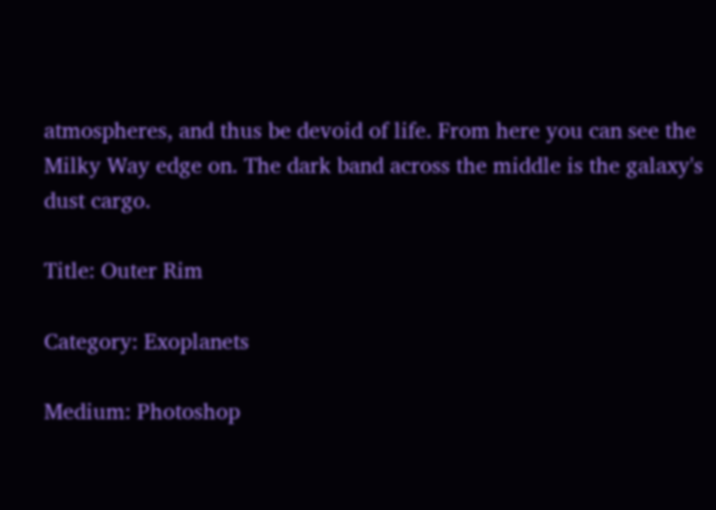atmospheres, and thus be devoid of life. From here you can see the Milky Way edge on. The dark band across the middle is the galaxy's dust cargo.

Title: Outer Rim

Category: Exoplanets

Medium: Photoshop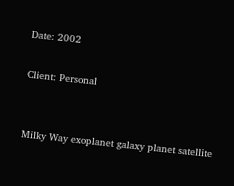Date: 2002

Client: Personal


Milky Way exoplanet galaxy planet satellite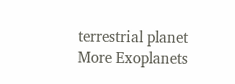terrestrial planet
More Exoplanets